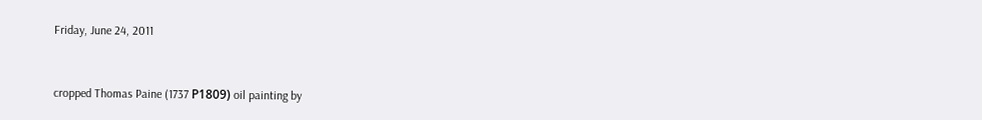Friday, June 24, 2011


cropped Thomas Paine (1737 Р1809) oil painting by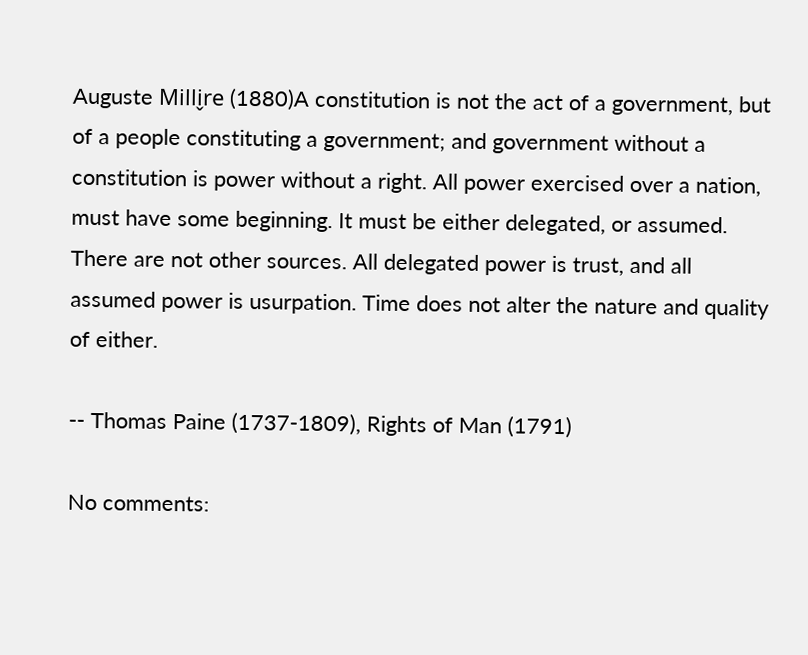Auguste Milli̬re (1880)A constitution is not the act of a government, but of a people constituting a government; and government without a constitution is power without a right. All power exercised over a nation, must have some beginning. It must be either delegated, or assumed. There are not other sources. All delegated power is trust, and all assumed power is usurpation. Time does not alter the nature and quality of either.

-- Thomas Paine (1737-1809), Rights of Man (1791)

No comments: